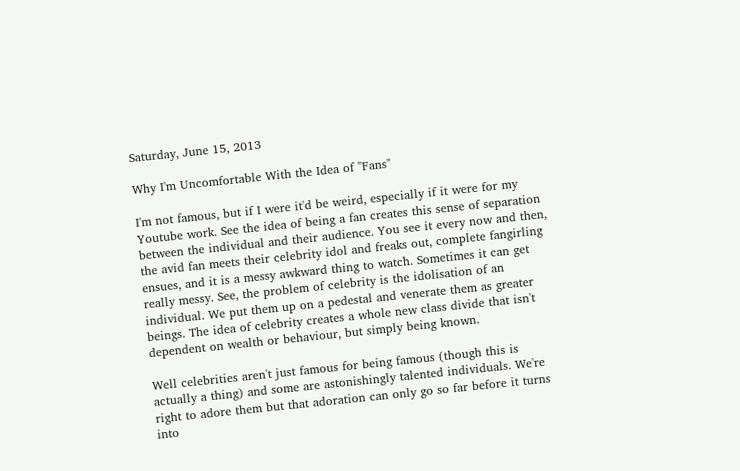Saturday, June 15, 2013

Why I'm Uncomfortable With the Idea of "Fans"

I'm not famous, but if I were it'd be weird, especially if it were for my Youtube work. See the idea of being a fan creates this sense of separation between the individual and their audience. You see it every now and then, the avid fan meets their celebrity idol and freaks out, complete fangirling ensues, and it is a messy awkward thing to watch. Sometimes it can get really messy. See, the problem of celebrity is the idolisation of an individual. We put them up on a pedestal and venerate them as greater beings. The idea of celebrity creates a whole new class divide that isn't dependent on wealth or behaviour, but simply being known.

Well celebrities aren't just famous for being famous (though this is actually a thing) and some are astonishingly talented individuals. We're right to adore them but that adoration can only go so far before it turns into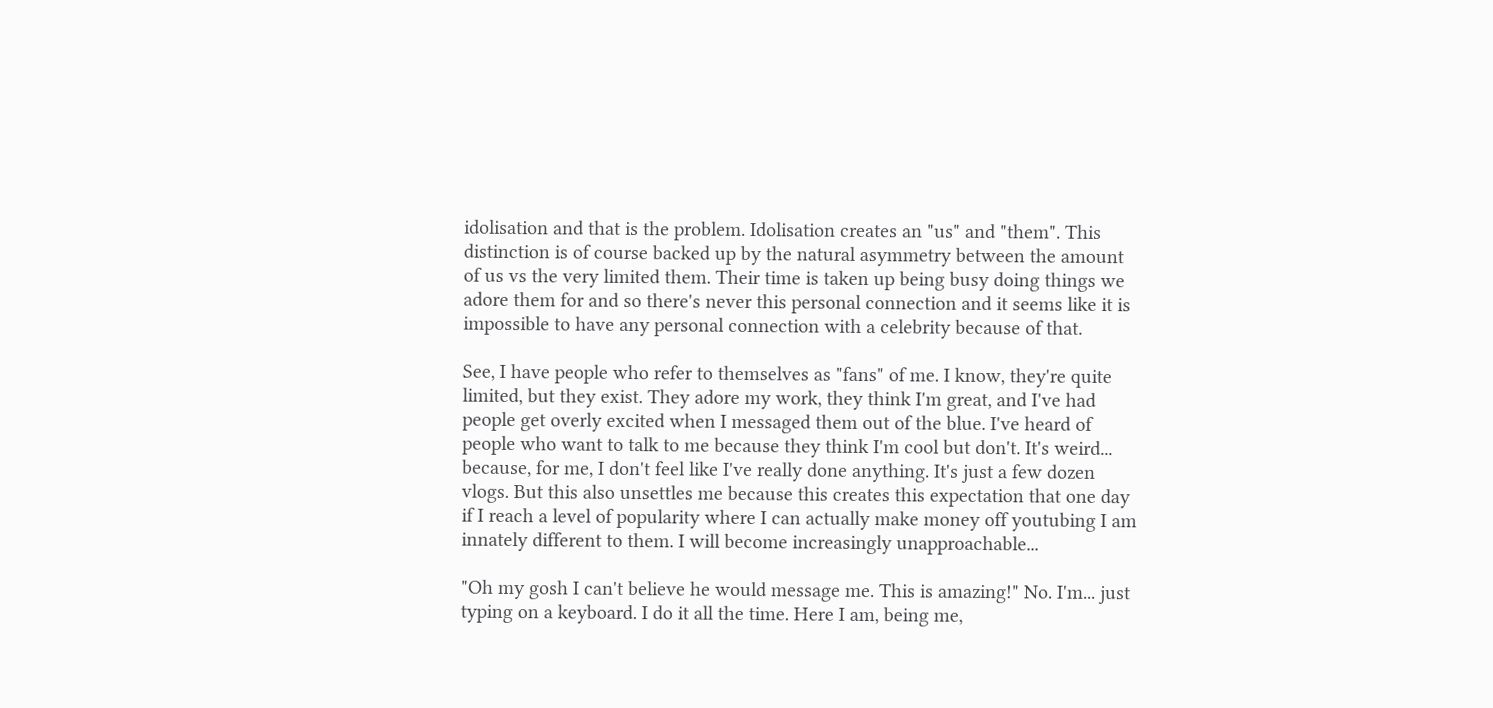idolisation and that is the problem. Idolisation creates an "us" and "them". This distinction is of course backed up by the natural asymmetry between the amount of us vs the very limited them. Their time is taken up being busy doing things we adore them for and so there's never this personal connection and it seems like it is impossible to have any personal connection with a celebrity because of that.

See, I have people who refer to themselves as "fans" of me. I know, they're quite limited, but they exist. They adore my work, they think I'm great, and I've had people get overly excited when I messaged them out of the blue. I've heard of people who want to talk to me because they think I'm cool but don't. It's weird... because, for me, I don't feel like I've really done anything. It's just a few dozen vlogs. But this also unsettles me because this creates this expectation that one day if I reach a level of popularity where I can actually make money off youtubing I am innately different to them. I will become increasingly unapproachable...

"Oh my gosh I can't believe he would message me. This is amazing!" No. I'm... just typing on a keyboard. I do it all the time. Here I am, being me,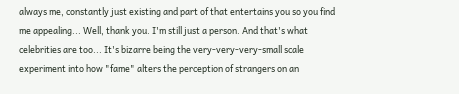always me, constantly just existing and part of that entertains you so you find me appealing... Well, thank you. I'm still just a person. And that's what celebrities are too... It's bizarre being the very-very-very-small scale experiment into how "fame" alters the perception of strangers on an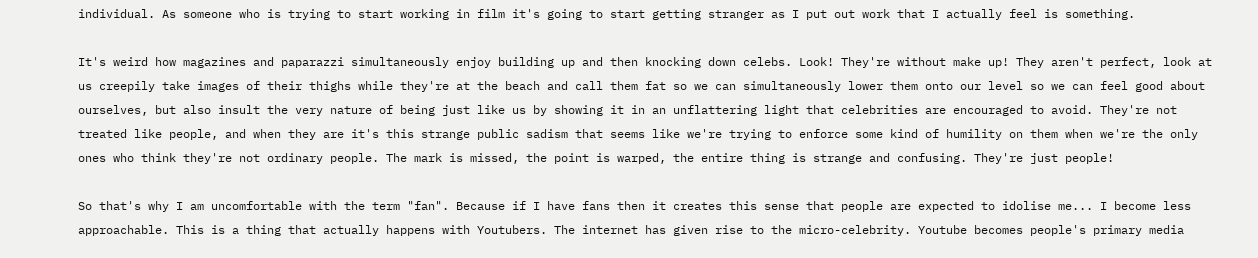individual. As someone who is trying to start working in film it's going to start getting stranger as I put out work that I actually feel is something.

It's weird how magazines and paparazzi simultaneously enjoy building up and then knocking down celebs. Look! They're without make up! They aren't perfect, look at us creepily take images of their thighs while they're at the beach and call them fat so we can simultaneously lower them onto our level so we can feel good about ourselves, but also insult the very nature of being just like us by showing it in an unflattering light that celebrities are encouraged to avoid. They're not treated like people, and when they are it's this strange public sadism that seems like we're trying to enforce some kind of humility on them when we're the only ones who think they're not ordinary people. The mark is missed, the point is warped, the entire thing is strange and confusing. They're just people!

So that's why I am uncomfortable with the term "fan". Because if I have fans then it creates this sense that people are expected to idolise me... I become less approachable. This is a thing that actually happens with Youtubers. The internet has given rise to the micro-celebrity. Youtube becomes people's primary media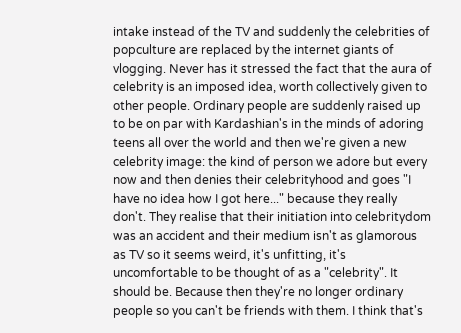intake instead of the TV and suddenly the celebrities of popculture are replaced by the internet giants of vlogging. Never has it stressed the fact that the aura of celebrity is an imposed idea, worth collectively given to other people. Ordinary people are suddenly raised up to be on par with Kardashian's in the minds of adoring teens all over the world and then we're given a new celebrity image: the kind of person we adore but every now and then denies their celebrityhood and goes "I have no idea how I got here..." because they really don't. They realise that their initiation into celebritydom was an accident and their medium isn't as glamorous as TV so it seems weird, it's unfitting, it's uncomfortable to be thought of as a "celebrity". It should be. Because then they're no longer ordinary people so you can't be friends with them. I think that's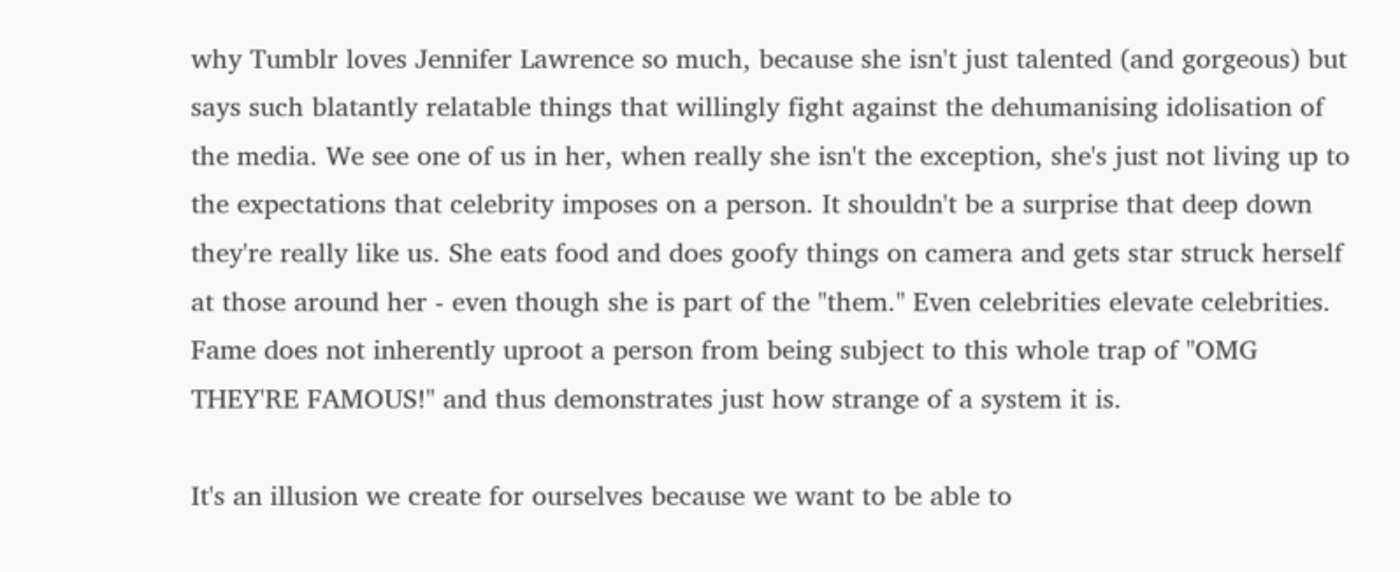why Tumblr loves Jennifer Lawrence so much, because she isn't just talented (and gorgeous) but says such blatantly relatable things that willingly fight against the dehumanising idolisation of the media. We see one of us in her, when really she isn't the exception, she's just not living up to the expectations that celebrity imposes on a person. It shouldn't be a surprise that deep down they're really like us. She eats food and does goofy things on camera and gets star struck herself at those around her - even though she is part of the "them." Even celebrities elevate celebrities. Fame does not inherently uproot a person from being subject to this whole trap of "OMG THEY'RE FAMOUS!" and thus demonstrates just how strange of a system it is.

It's an illusion we create for ourselves because we want to be able to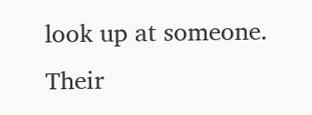look up at someone. Their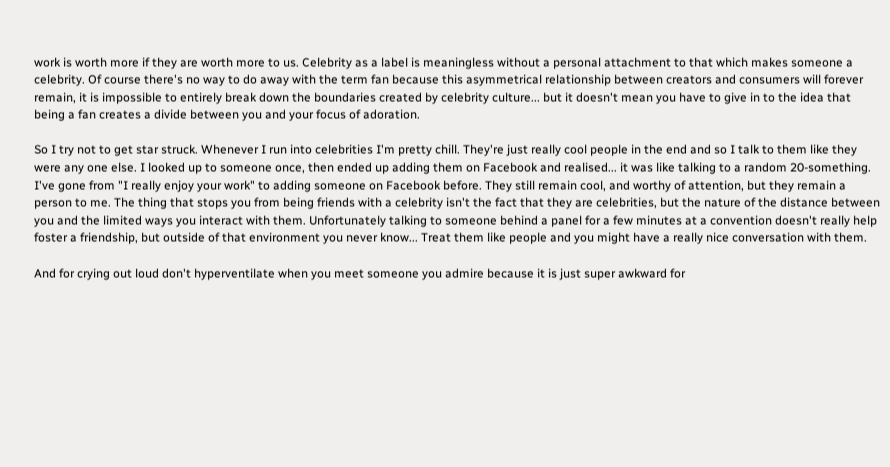work is worth more if they are worth more to us. Celebrity as a label is meaningless without a personal attachment to that which makes someone a celebrity. Of course there's no way to do away with the term fan because this asymmetrical relationship between creators and consumers will forever remain, it is impossible to entirely break down the boundaries created by celebrity culture... but it doesn't mean you have to give in to the idea that being a fan creates a divide between you and your focus of adoration.

So I try not to get star struck. Whenever I run into celebrities I'm pretty chill. They're just really cool people in the end and so I talk to them like they were any one else. I looked up to someone once, then ended up adding them on Facebook and realised... it was like talking to a random 20-something. I've gone from "I really enjoy your work" to adding someone on Facebook before. They still remain cool, and worthy of attention, but they remain a person to me. The thing that stops you from being friends with a celebrity isn't the fact that they are celebrities, but the nature of the distance between you and the limited ways you interact with them. Unfortunately talking to someone behind a panel for a few minutes at a convention doesn't really help foster a friendship, but outside of that environment you never know... Treat them like people and you might have a really nice conversation with them.

And for crying out loud don't hyperventilate when you meet someone you admire because it is just super awkward for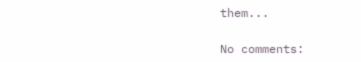them...

No comments: